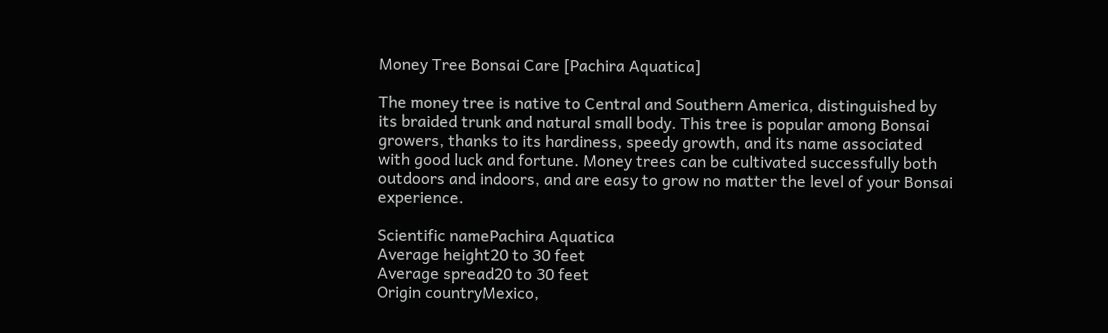Money Tree Bonsai Care [Pachira Aquatica]

The money tree is native to Central and Southern America, distinguished by its braided trunk and natural small body. This tree is popular among Bonsai growers, thanks to its hardiness, speedy growth, and its name associated with good luck and fortune. Money trees can be cultivated successfully both outdoors and indoors, and are easy to grow no matter the level of your Bonsai experience.

Scientific namePachira Aquatica
Average height20 to 30 feet
Average spread20 to 30 feet
Origin countryMexico,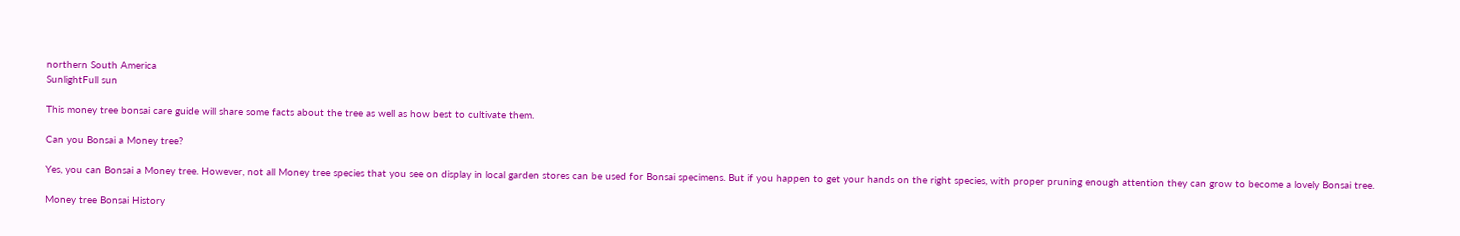northern South America
SunlightFull sun

This money tree bonsai care guide will share some facts about the tree as well as how best to cultivate them.

Can you Bonsai a Money tree?

Yes, you can Bonsai a Money tree. However, not all Money tree species that you see on display in local garden stores can be used for Bonsai specimens. But if you happen to get your hands on the right species, with proper pruning enough attention they can grow to become a lovely Bonsai tree.

Money tree Bonsai History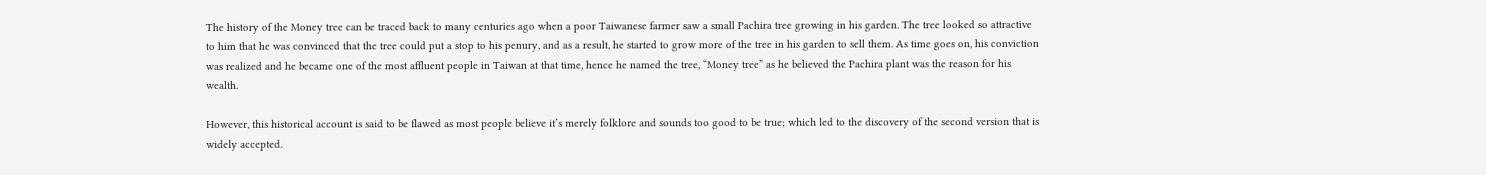The history of the Money tree can be traced back to many centuries ago when a poor Taiwanese farmer saw a small Pachira tree growing in his garden. The tree looked so attractive to him that he was convinced that the tree could put a stop to his penury, and as a result, he started to grow more of the tree in his garden to sell them. As time goes on, his conviction was realized and he became one of the most affluent people in Taiwan at that time, hence he named the tree, “Money tree” as he believed the Pachira plant was the reason for his wealth.

However, this historical account is said to be flawed as most people believe it’s merely folklore and sounds too good to be true; which led to the discovery of the second version that is widely accepted.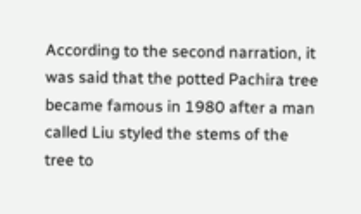According to the second narration, it was said that the potted Pachira tree became famous in 1980 after a man called Liu styled the stems of the tree to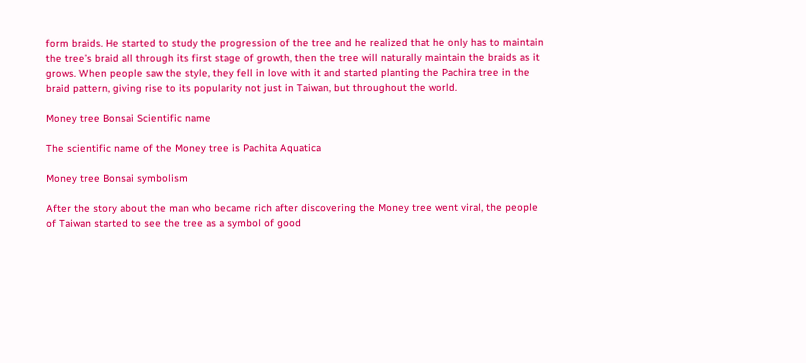form braids. He started to study the progression of the tree and he realized that he only has to maintain the tree’s braid all through its first stage of growth, then the tree will naturally maintain the braids as it grows. When people saw the style, they fell in love with it and started planting the Pachira tree in the braid pattern, giving rise to its popularity not just in Taiwan, but throughout the world.

Money tree Bonsai Scientific name

The scientific name of the Money tree is Pachita Aquatica

Money tree Bonsai symbolism

After the story about the man who became rich after discovering the Money tree went viral, the people of Taiwan started to see the tree as a symbol of good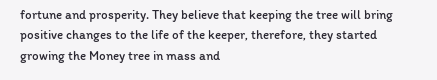fortune and prosperity. They believe that keeping the tree will bring positive changes to the life of the keeper, therefore, they started growing the Money tree in mass and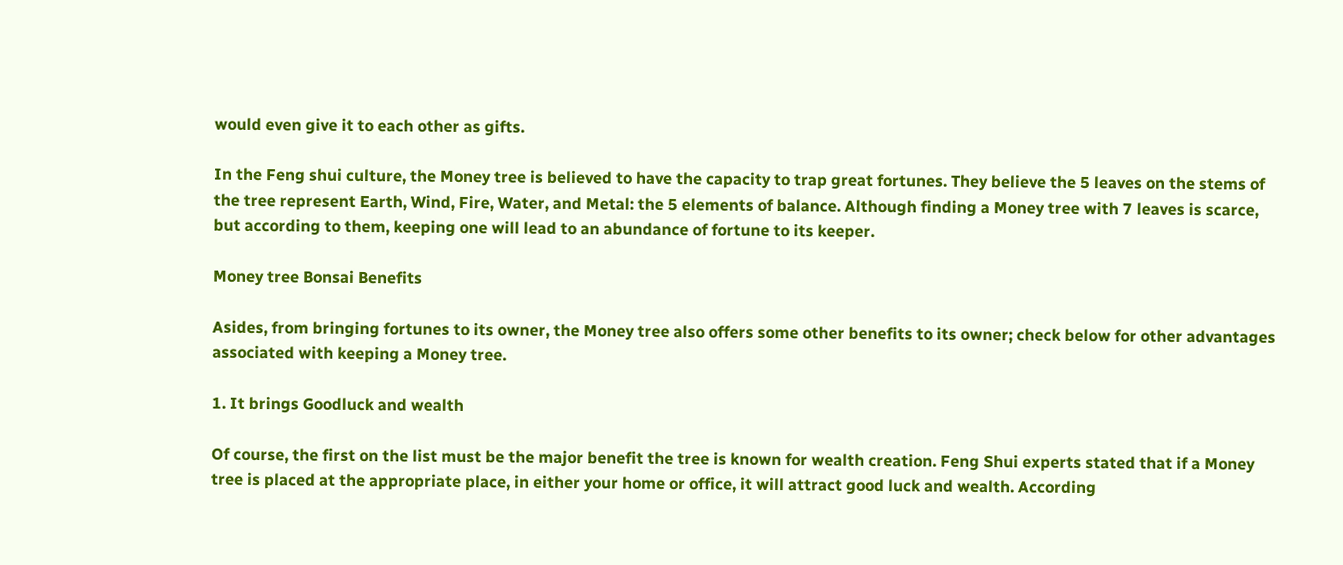would even give it to each other as gifts.

In the Feng shui culture, the Money tree is believed to have the capacity to trap great fortunes. They believe the 5 leaves on the stems of the tree represent Earth, Wind, Fire, Water, and Metal: the 5 elements of balance. Although finding a Money tree with 7 leaves is scarce, but according to them, keeping one will lead to an abundance of fortune to its keeper.

Money tree Bonsai Benefits

Asides, from bringing fortunes to its owner, the Money tree also offers some other benefits to its owner; check below for other advantages associated with keeping a Money tree.

1. It brings Goodluck and wealth

Of course, the first on the list must be the major benefit the tree is known for wealth creation. Feng Shui experts stated that if a Money tree is placed at the appropriate place, in either your home or office, it will attract good luck and wealth. According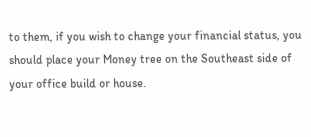to them, if you wish to change your financial status, you should place your Money tree on the Southeast side of your office build or house.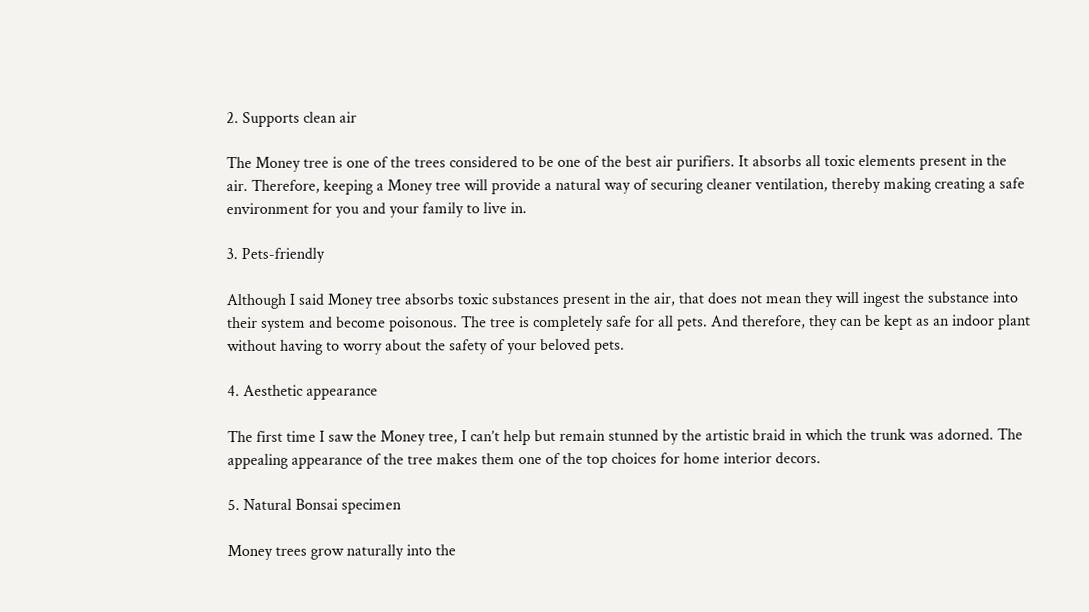2. Supports clean air

The Money tree is one of the trees considered to be one of the best air purifiers. It absorbs all toxic elements present in the air. Therefore, keeping a Money tree will provide a natural way of securing cleaner ventilation, thereby making creating a safe environment for you and your family to live in.

3. Pets-friendly

Although I said Money tree absorbs toxic substances present in the air, that does not mean they will ingest the substance into their system and become poisonous. The tree is completely safe for all pets. And therefore, they can be kept as an indoor plant without having to worry about the safety of your beloved pets.

4. Aesthetic appearance

The first time I saw the Money tree, I can’t help but remain stunned by the artistic braid in which the trunk was adorned. The appealing appearance of the tree makes them one of the top choices for home interior decors.

5. Natural Bonsai specimen

Money trees grow naturally into the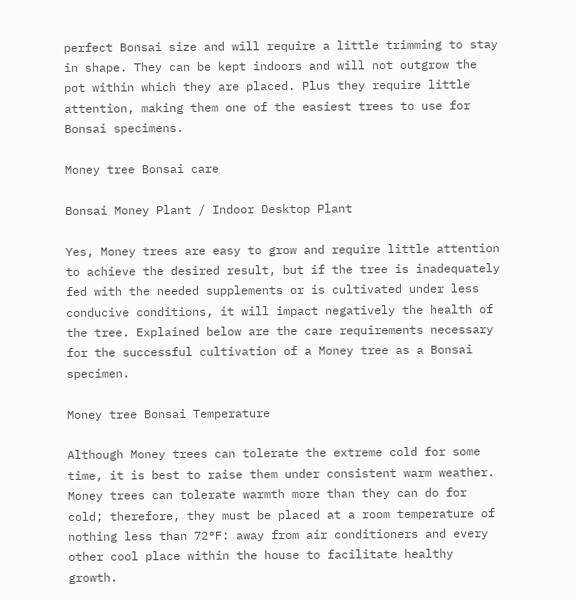perfect Bonsai size and will require a little trimming to stay in shape. They can be kept indoors and will not outgrow the pot within which they are placed. Plus they require little attention, making them one of the easiest trees to use for Bonsai specimens.

Money tree Bonsai care

Bonsai Money Plant / Indoor Desktop Plant

Yes, Money trees are easy to grow and require little attention to achieve the desired result, but if the tree is inadequately fed with the needed supplements or is cultivated under less conducive conditions, it will impact negatively the health of the tree. Explained below are the care requirements necessary for the successful cultivation of a Money tree as a Bonsai specimen.

Money tree Bonsai Temperature

Although Money trees can tolerate the extreme cold for some time, it is best to raise them under consistent warm weather. Money trees can tolerate warmth more than they can do for cold; therefore, they must be placed at a room temperature of nothing less than 72°F: away from air conditioners and every other cool place within the house to facilitate healthy growth.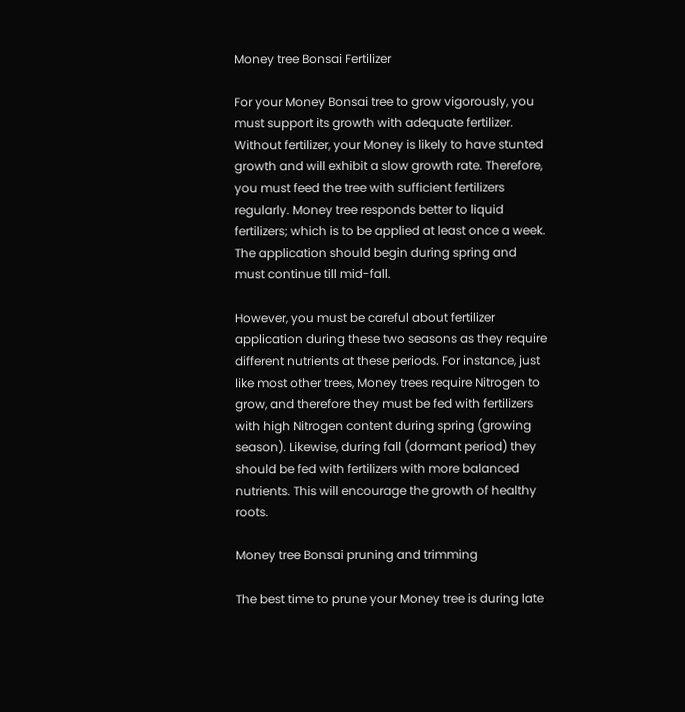Money tree Bonsai Fertilizer

For your Money Bonsai tree to grow vigorously, you must support its growth with adequate fertilizer. Without fertilizer, your Money is likely to have stunted growth and will exhibit a slow growth rate. Therefore, you must feed the tree with sufficient fertilizers regularly. Money tree responds better to liquid fertilizers; which is to be applied at least once a week. The application should begin during spring and must continue till mid-fall.

However, you must be careful about fertilizer application during these two seasons as they require different nutrients at these periods. For instance, just like most other trees, Money trees require Nitrogen to grow, and therefore they must be fed with fertilizers with high Nitrogen content during spring (growing season). Likewise, during fall (dormant period) they should be fed with fertilizers with more balanced nutrients. This will encourage the growth of healthy roots.

Money tree Bonsai pruning and trimming

The best time to prune your Money tree is during late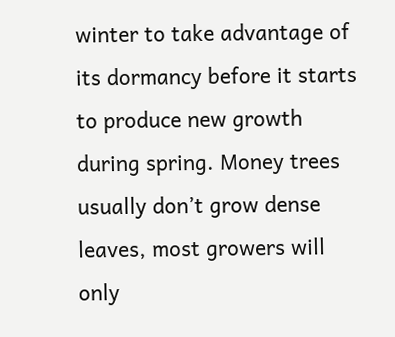winter to take advantage of its dormancy before it starts to produce new growth during spring. Money trees usually don’t grow dense leaves, most growers will only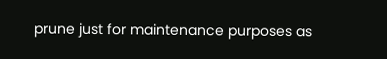prune just for maintenance purposes as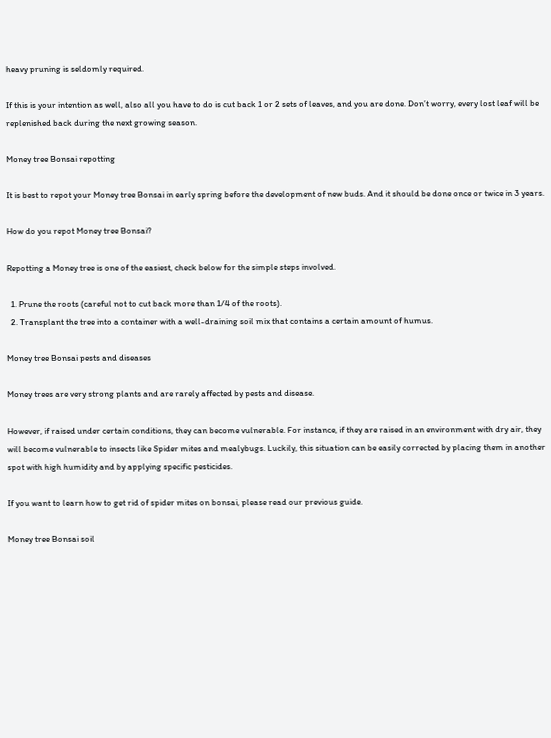heavy pruning is seldomly required.

If this is your intention as well, also all you have to do is cut back 1 or 2 sets of leaves, and you are done. Don’t worry, every lost leaf will be replenished back during the next growing season.

Money tree Bonsai repotting

It is best to repot your Money tree Bonsai in early spring before the development of new buds. And it should be done once or twice in 3 years.

How do you repot Money tree Bonsai?

Repotting a Money tree is one of the easiest, check below for the simple steps involved.

  1. Prune the roots (careful not to cut back more than 1/4 of the roots).
  2. Transplant the tree into a container with a well-draining soil mix that contains a certain amount of humus.

Money tree Bonsai pests and diseases

Money trees are very strong plants and are rarely affected by pests and disease.

However, if raised under certain conditions, they can become vulnerable. For instance, if they are raised in an environment with dry air, they will become vulnerable to insects like Spider mites and mealybugs. Luckily, this situation can be easily corrected by placing them in another spot with high humidity and by applying specific pesticides.

If you want to learn how to get rid of spider mites on bonsai, please read our previous guide.

Money tree Bonsai soil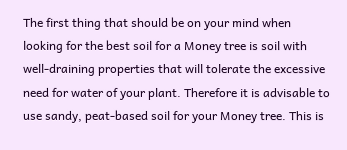The first thing that should be on your mind when looking for the best soil for a Money tree is soil with well-draining properties that will tolerate the excessive need for water of your plant. Therefore it is advisable to use sandy, peat-based soil for your Money tree. This is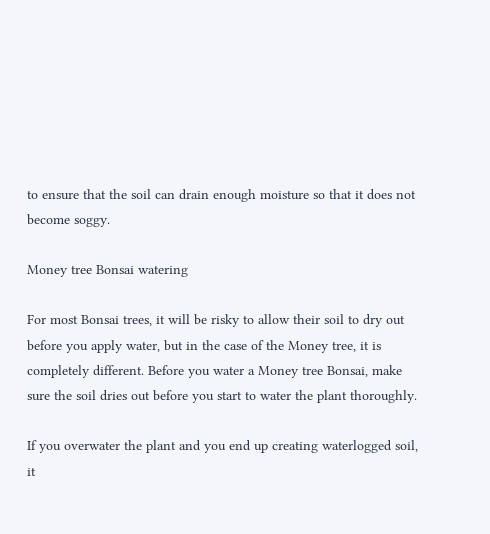to ensure that the soil can drain enough moisture so that it does not become soggy.

Money tree Bonsai watering

For most Bonsai trees, it will be risky to allow their soil to dry out before you apply water, but in the case of the Money tree, it is completely different. Before you water a Money tree Bonsai, make sure the soil dries out before you start to water the plant thoroughly.

If you overwater the plant and you end up creating waterlogged soil, it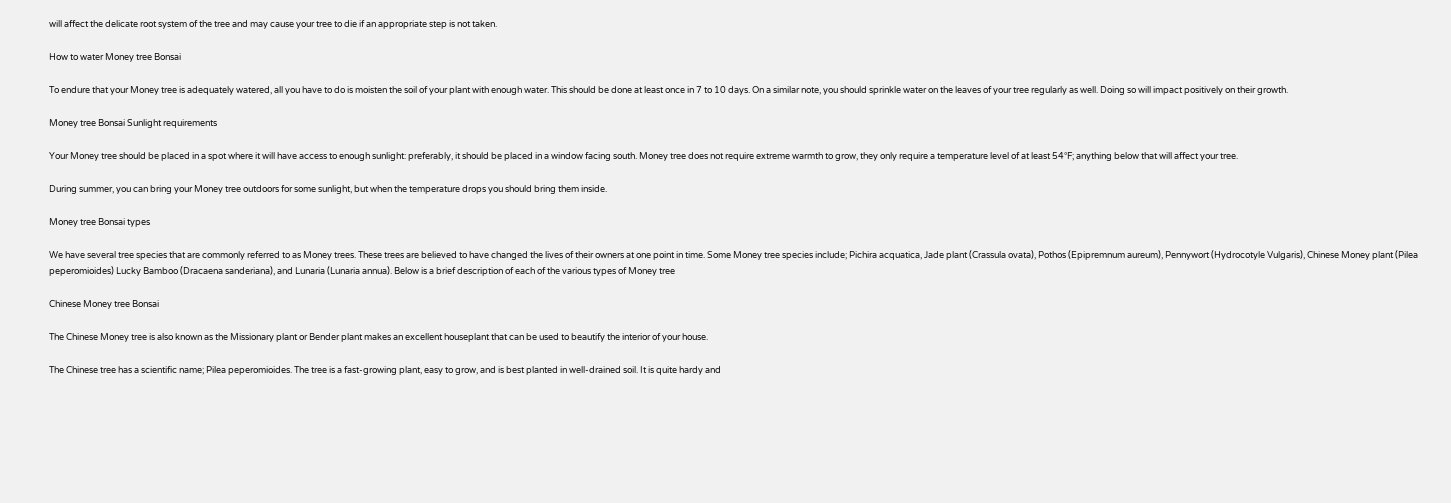will affect the delicate root system of the tree and may cause your tree to die if an appropriate step is not taken.

How to water Money tree Bonsai

To endure that your Money tree is adequately watered, all you have to do is moisten the soil of your plant with enough water. This should be done at least once in 7 to 10 days. On a similar note, you should sprinkle water on the leaves of your tree regularly as well. Doing so will impact positively on their growth.

Money tree Bonsai Sunlight requirements

Your Money tree should be placed in a spot where it will have access to enough sunlight: preferably, it should be placed in a window facing south. Money tree does not require extreme warmth to grow, they only require a temperature level of at least 54°F; anything below that will affect your tree.

During summer, you can bring your Money tree outdoors for some sunlight, but when the temperature drops you should bring them inside.

Money tree Bonsai types

We have several tree species that are commonly referred to as Money trees. These trees are believed to have changed the lives of their owners at one point in time. Some Money tree species include; Pichira acquatica, Jade plant (Crassula ovata), Pothos (Epipremnum aureum), Pennywort (Hydrocotyle Vulgaris), Chinese Money plant (Pilea peperomioides) Lucky Bamboo (Dracaena sanderiana), and Lunaria (Lunaria annua). Below is a brief description of each of the various types of Money tree

Chinese Money tree Bonsai

The Chinese Money tree is also known as the Missionary plant or Bender plant makes an excellent houseplant that can be used to beautify the interior of your house.

The Chinese tree has a scientific name; Pilea peperomioides. The tree is a fast-growing plant, easy to grow, and is best planted in well-drained soil. It is quite hardy and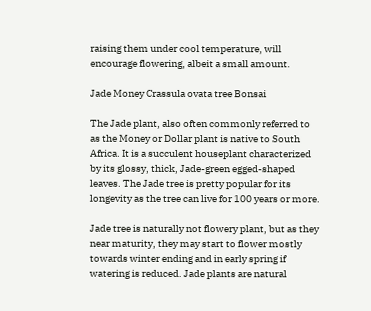raising them under cool temperature, will encourage flowering, albeit a small amount.

Jade Money Crassula ovata tree Bonsai

The Jade plant, also often commonly referred to as the Money or Dollar plant is native to South Africa. It is a succulent houseplant characterized by its glossy, thick, Jade-green egged-shaped leaves. The Jade tree is pretty popular for its longevity as the tree can live for 100 years or more.

Jade tree is naturally not flowery plant, but as they near maturity, they may start to flower mostly towards winter ending and in early spring if watering is reduced. Jade plants are natural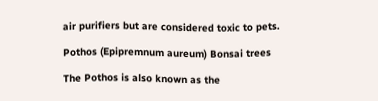air purifiers but are considered toxic to pets.

Pothos (Epipremnum aureum) Bonsai trees

The Pothos is also known as the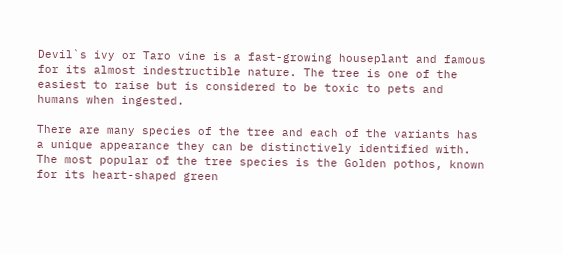Devil`s ivy or Taro vine is a fast-growing houseplant and famous for its almost indestructible nature. The tree is one of the easiest to raise but is considered to be toxic to pets and humans when ingested.

There are many species of the tree and each of the variants has a unique appearance they can be distinctively identified with. The most popular of the tree species is the Golden pothos, known for its heart-shaped green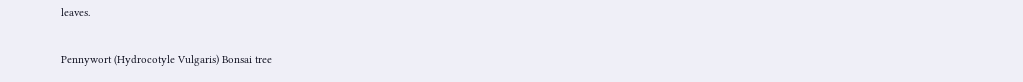leaves.

Pennywort (Hydrocotyle Vulgaris) Bonsai tree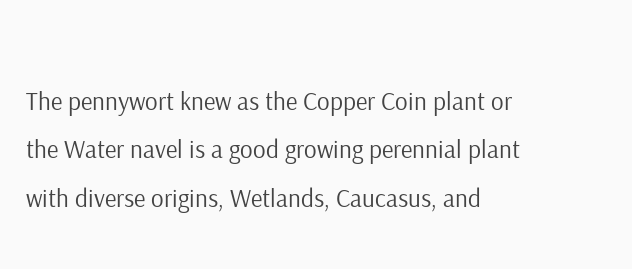The pennywort knew as the Copper Coin plant or the Water navel is a good growing perennial plant with diverse origins, Wetlands, Caucasus, and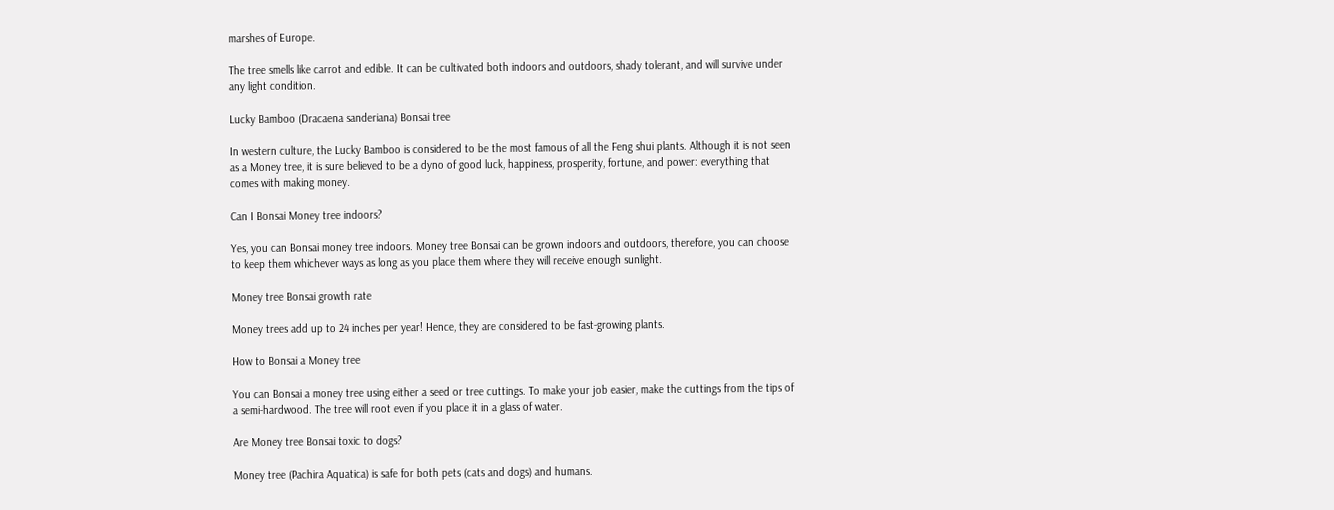marshes of Europe.

The tree smells like carrot and edible. It can be cultivated both indoors and outdoors, shady tolerant, and will survive under any light condition.

Lucky Bamboo (Dracaena sanderiana) Bonsai tree

In western culture, the Lucky Bamboo is considered to be the most famous of all the Feng shui plants. Although it is not seen as a Money tree, it is sure believed to be a dyno of good luck, happiness, prosperity, fortune, and power: everything that comes with making money.

Can I Bonsai Money tree indoors?

Yes, you can Bonsai money tree indoors. Money tree Bonsai can be grown indoors and outdoors, therefore, you can choose to keep them whichever ways as long as you place them where they will receive enough sunlight.

Money tree Bonsai growth rate

Money trees add up to 24 inches per year! Hence, they are considered to be fast-growing plants.

How to Bonsai a Money tree

You can Bonsai a money tree using either a seed or tree cuttings. To make your job easier, make the cuttings from the tips of a semi-hardwood. The tree will root even if you place it in a glass of water.

Are Money tree Bonsai toxic to dogs?

Money tree (Pachira Aquatica) is safe for both pets (cats and dogs) and humans.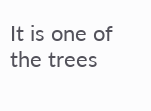It is one of the trees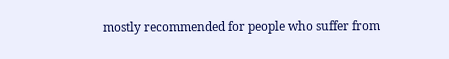mostly recommended for people who suffer from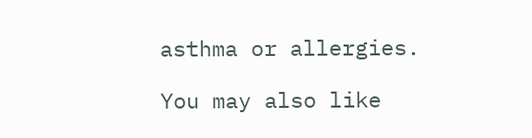asthma or allergies.

You may also like